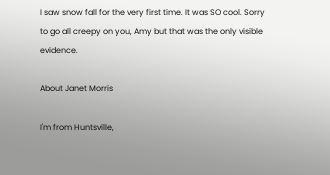I saw snow fall for the very first time. It was SO cool. Sorry to go all creepy on you, Amy but that was the only visible evidence.

About Janet Morris

I'm from Huntsville,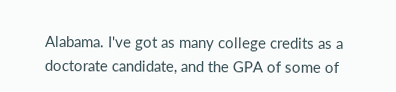Alabama. I've got as many college credits as a doctorate candidate, and the GPA of some of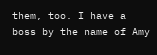them, too. I have a boss by the name of Amy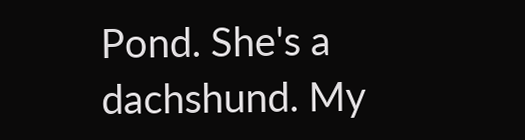Pond. She's a dachshund. My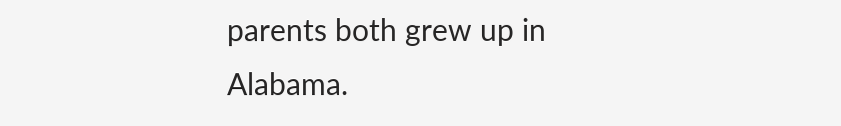parents both grew up in Alabama.